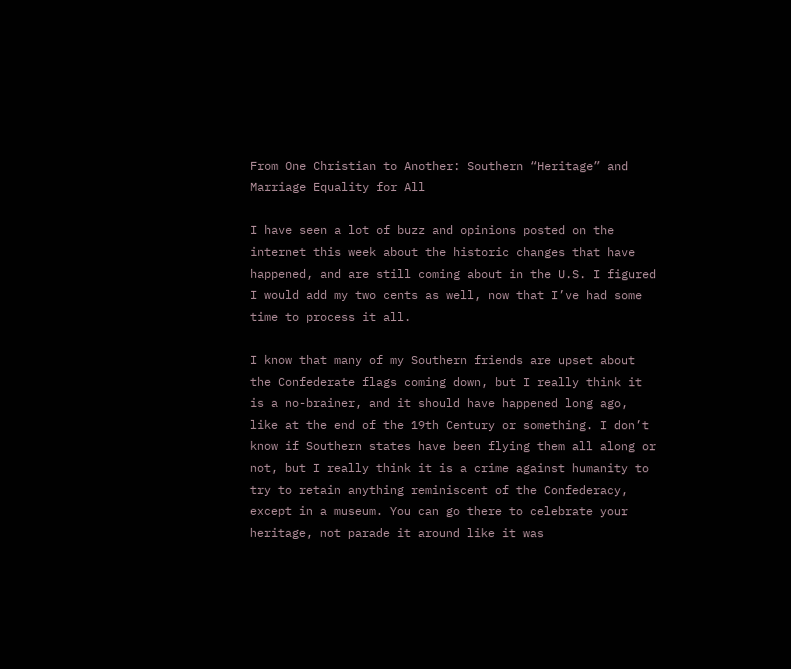From One Christian to Another: Southern “Heritage” and Marriage Equality for All

I have seen a lot of buzz and opinions posted on the internet this week about the historic changes that have happened, and are still coming about in the U.S. I figured I would add my two cents as well, now that I’ve had some time to process it all.

I know that many of my Southern friends are upset about the Confederate flags coming down, but I really think it is a no-brainer, and it should have happened long ago, like at the end of the 19th Century or something. I don’t know if Southern states have been flying them all along or not, but I really think it is a crime against humanity to try to retain anything reminiscent of the Confederacy, except in a museum. You can go there to celebrate your heritage, not parade it around like it was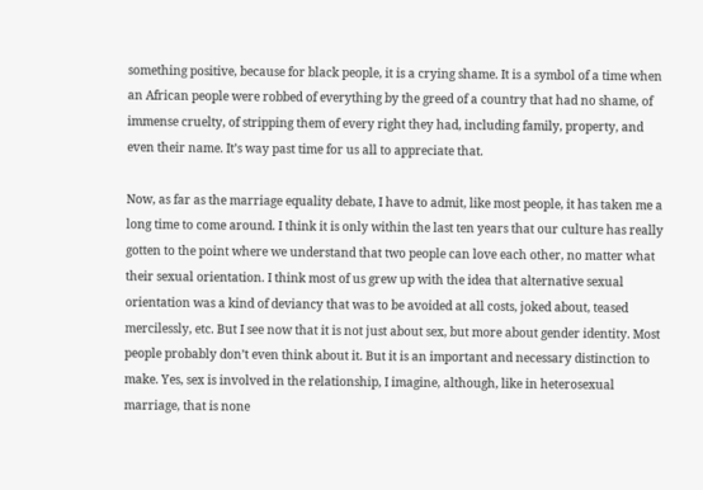something positive, because for black people, it is a crying shame. It is a symbol of a time when an African people were robbed of everything by the greed of a country that had no shame, of immense cruelty, of stripping them of every right they had, including family, property, and even their name. It’s way past time for us all to appreciate that.

Now, as far as the marriage equality debate, I have to admit, like most people, it has taken me a long time to come around. I think it is only within the last ten years that our culture has really gotten to the point where we understand that two people can love each other, no matter what their sexual orientation. I think most of us grew up with the idea that alternative sexual orientation was a kind of deviancy that was to be avoided at all costs, joked about, teased mercilessly, etc. But I see now that it is not just about sex, but more about gender identity. Most people probably don’t even think about it. But it is an important and necessary distinction to make. Yes, sex is involved in the relationship, I imagine, although, like in heterosexual marriage, that is none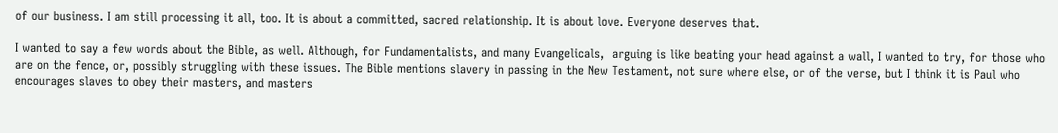of our business. I am still processing it all, too. It is about a committed, sacred relationship. It is about love. Everyone deserves that.

I wanted to say a few words about the Bible, as well. Although, for Fundamentalists, and many Evangelicals,  arguing is like beating your head against a wall, I wanted to try, for those who are on the fence, or, possibly struggling with these issues. The Bible mentions slavery in passing in the New Testament, not sure where else, or of the verse, but I think it is Paul who encourages slaves to obey their masters, and masters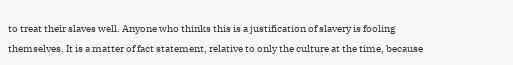to treat their slaves well. Anyone who thinks this is a justification of slavery is fooling themselves. It is a matter of fact statement, relative to only the culture at the time, because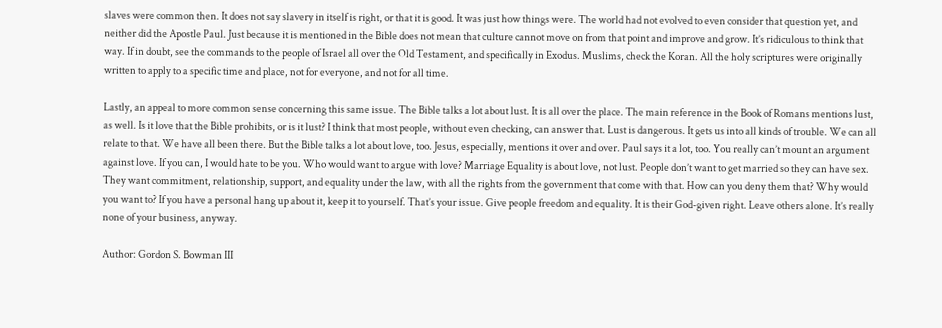slaves were common then. It does not say slavery in itself is right, or that it is good. It was just how things were. The world had not evolved to even consider that question yet, and neither did the Apostle Paul. Just because it is mentioned in the Bible does not mean that culture cannot move on from that point and improve and grow. It’s ridiculous to think that way. If in doubt, see the commands to the people of Israel all over the Old Testament, and specifically in Exodus. Muslims, check the Koran. All the holy scriptures were originally written to apply to a specific time and place, not for everyone, and not for all time.

Lastly, an appeal to more common sense concerning this same issue. The Bible talks a lot about lust. It is all over the place. The main reference in the Book of Romans mentions lust, as well. Is it love that the Bible prohibits, or is it lust? I think that most people, without even checking, can answer that. Lust is dangerous. It gets us into all kinds of trouble. We can all relate to that. We have all been there. But the Bible talks a lot about love, too. Jesus, especially, mentions it over and over. Paul says it a lot, too. You really can’t mount an argument against love. If you can, I would hate to be you. Who would want to argue with love? Marriage Equality is about love, not lust. People don’t want to get married so they can have sex. They want commitment, relationship, support, and equality under the law, with all the rights from the government that come with that. How can you deny them that? Why would you want to? If you have a personal hang up about it, keep it to yourself. That’s your issue. Give people freedom and equality. It is their God-given right. Leave others alone. It’s really none of your business, anyway.

Author: Gordon S. Bowman III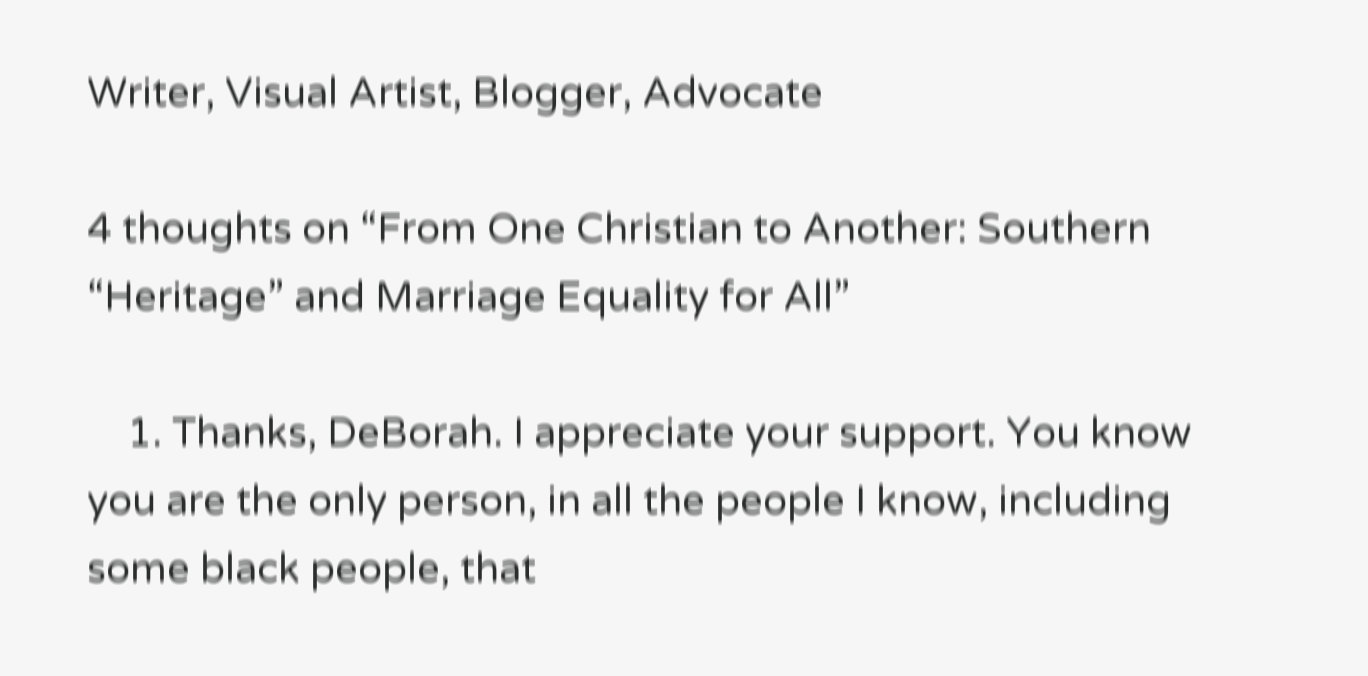Writer, Visual Artist, Blogger, Advocate

4 thoughts on “From One Christian to Another: Southern “Heritage” and Marriage Equality for All”

    1. Thanks, DeBorah. I appreciate your support. You know you are the only person, in all the people I know, including some black people, that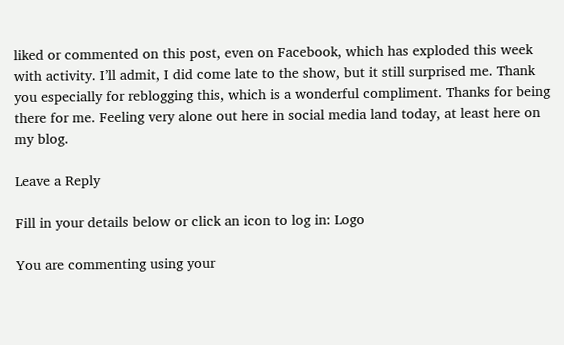liked or commented on this post, even on Facebook, which has exploded this week with activity. I’ll admit, I did come late to the show, but it still surprised me. Thank you especially for reblogging this, which is a wonderful compliment. Thanks for being there for me. Feeling very alone out here in social media land today, at least here on my blog.

Leave a Reply

Fill in your details below or click an icon to log in: Logo

You are commenting using your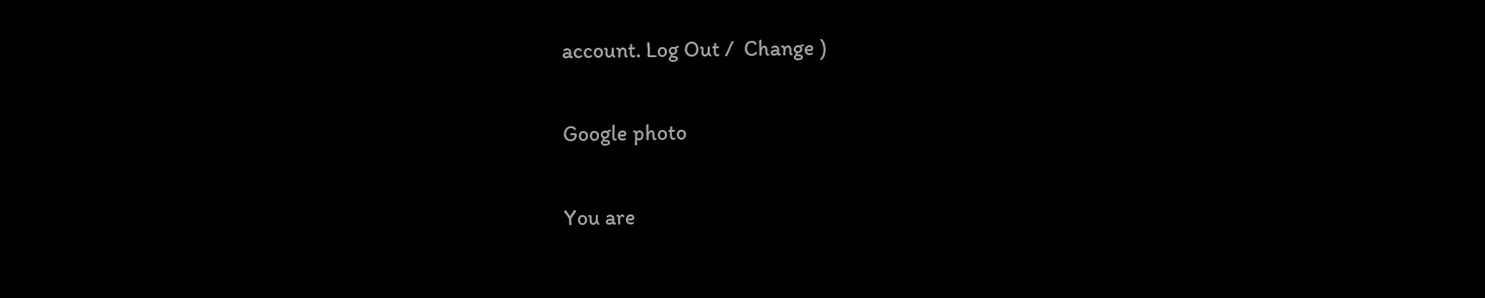account. Log Out /  Change )

Google photo

You are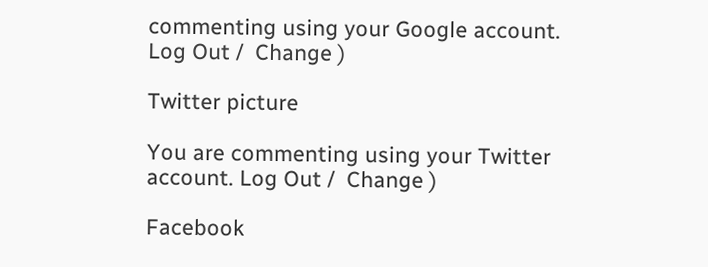commenting using your Google account. Log Out /  Change )

Twitter picture

You are commenting using your Twitter account. Log Out /  Change )

Facebook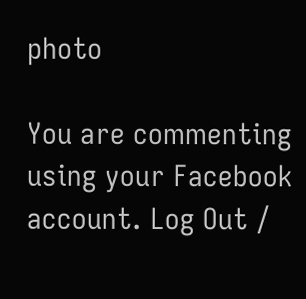photo

You are commenting using your Facebook account. Log Out /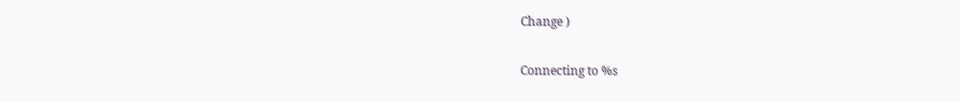Change )

Connecting to %s